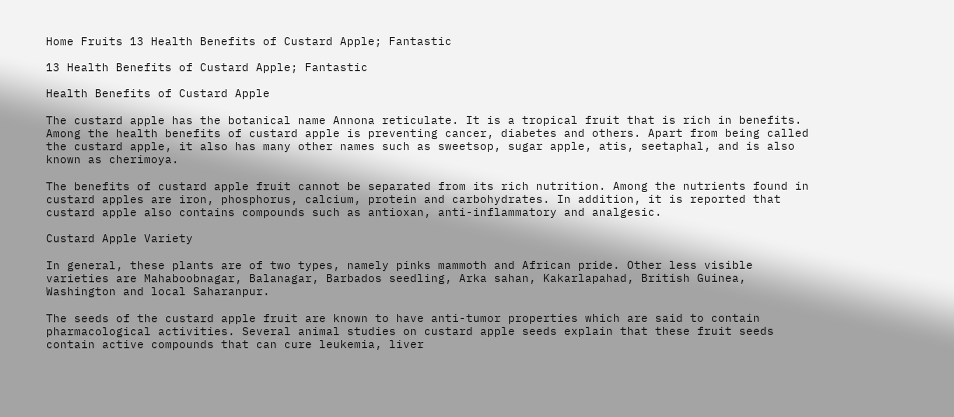Home Fruits 13 Health Benefits of Custard Apple; Fantastic

13 Health Benefits of Custard Apple; Fantastic

Health Benefits of Custard Apple

The custard apple has the botanical name Annona reticulate. It is a tropical fruit that is rich in benefits. Among the health benefits of custard apple is preventing cancer, diabetes and others. Apart from being called the custard apple, it also has many other names such as sweetsop, sugar apple, atis, seetaphal, and is also known as cherimoya.

The benefits of custard apple fruit cannot be separated from its rich nutrition. Among the nutrients found in custard apples are iron, phosphorus, calcium, protein and carbohydrates. In addition, it is reported that custard apple also contains compounds such as antioxan, anti-inflammatory and analgesic.

Custard Apple Variety

In general, these plants are of two types, namely pinks mammoth and African pride. Other less visible varieties are Mahaboobnagar, Balanagar, Barbados seedling, Arka sahan, Kakarlapahad, British Guinea, Washington and local Saharanpur.

The seeds of the custard apple fruit are known to have anti-tumor properties which are said to contain pharmacological activities. Several animal studies on custard apple seeds explain that these fruit seeds contain active compounds that can cure leukemia, liver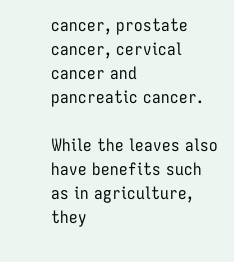cancer, prostate cancer, cervical cancer and pancreatic cancer.

While the leaves also have benefits such as in agriculture, they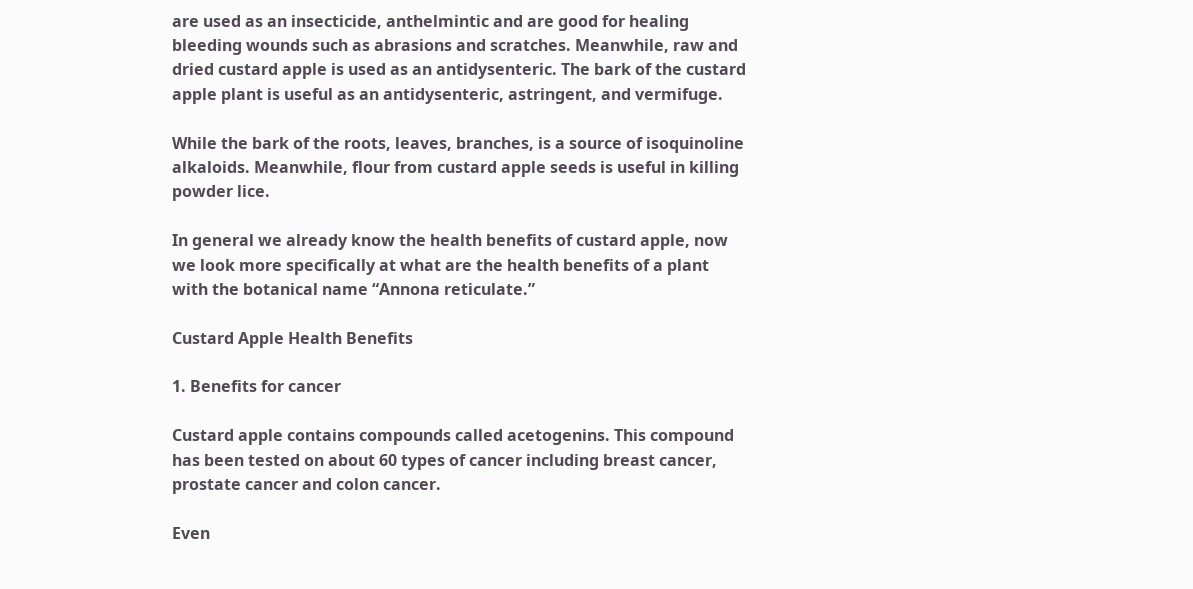are used as an insecticide, anthelmintic and are good for healing bleeding wounds such as abrasions and scratches. Meanwhile, raw and dried custard apple is used as an antidysenteric. The bark of the custard apple plant is useful as an antidysenteric, astringent, and vermifuge.

While the bark of the roots, leaves, branches, is a source of isoquinoline alkaloids. Meanwhile, flour from custard apple seeds is useful in killing powder lice.

In general we already know the health benefits of custard apple, now we look more specifically at what are the health benefits of a plant with the botanical name “Annona reticulate.”

Custard Apple Health Benefits

1. Benefits for cancer

Custard apple contains compounds called acetogenins. This compound has been tested on about 60 types of cancer including breast cancer, prostate cancer and colon cancer.

Even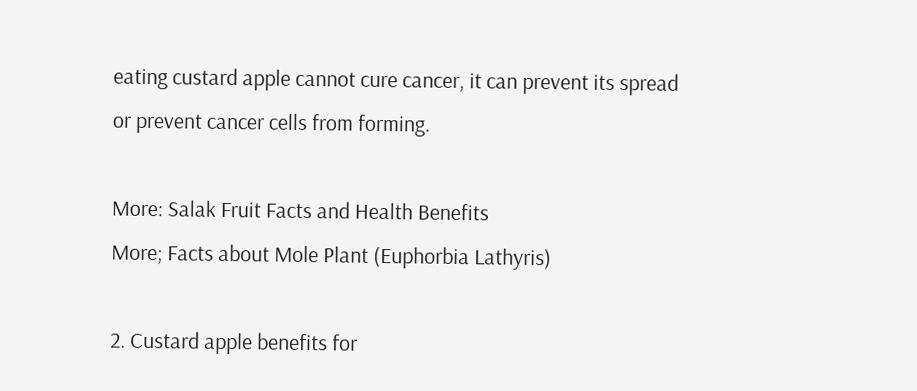eating custard apple cannot cure cancer, it can prevent its spread or prevent cancer cells from forming.

More: Salak Fruit Facts and Health Benefits
More; Facts about Mole Plant (Euphorbia Lathyris)

2. Custard apple benefits for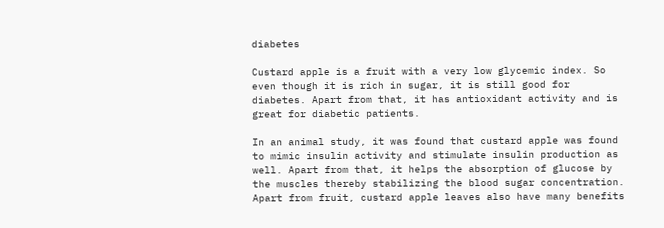diabetes

Custard apple is a fruit with a very low glycemic index. So even though it is rich in sugar, it is still good for diabetes. Apart from that, it has antioxidant activity and is great for diabetic patients.

In an animal study, it was found that custard apple was found to mimic insulin activity and stimulate insulin production as well. Apart from that, it helps the absorption of glucose by the muscles thereby stabilizing the blood sugar concentration. Apart from fruit, custard apple leaves also have many benefits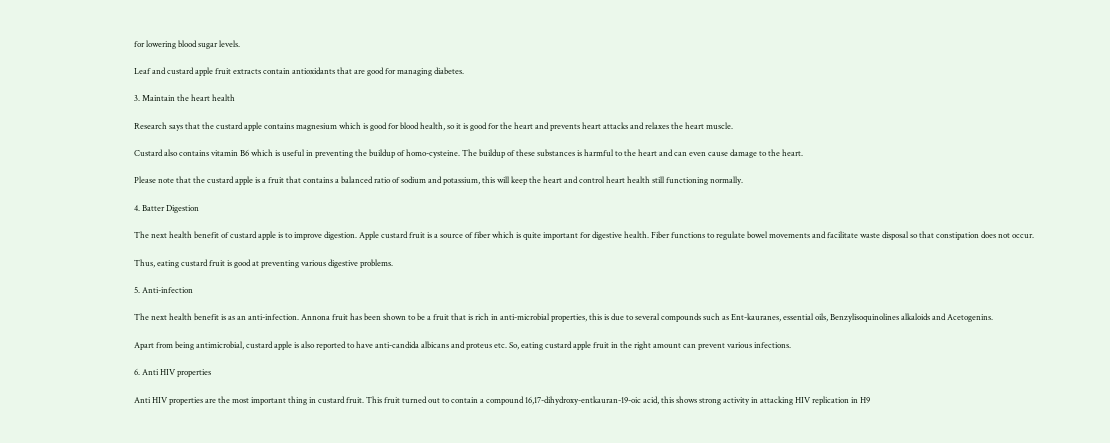for lowering blood sugar levels.

Leaf and custard apple fruit extracts contain antioxidants that are good for managing diabetes.

3. Maintain the heart health

Research says that the custard apple contains magnesium which is good for blood health, so it is good for the heart and prevents heart attacks and relaxes the heart muscle.

Custard also contains vitamin B6 which is useful in preventing the buildup of homo-cysteine. The buildup of these substances is harmful to the heart and can even cause damage to the heart.

Please note that the custard apple is a fruit that contains a balanced ratio of sodium and potassium, this will keep the heart and control heart health still functioning normally.

4. Batter Digestion

The next health benefit of custard apple is to improve digestion. Apple custard fruit is a source of fiber which is quite important for digestive health. Fiber functions to regulate bowel movements and facilitate waste disposal so that constipation does not occur.

Thus, eating custard fruit is good at preventing various digestive problems.

5. Anti-infection

The next health benefit is as an anti-infection. Annona fruit has been shown to be a fruit that is rich in anti-microbial properties, this is due to several compounds such as Ent-kauranes, essential oils, Benzylisoquinolines alkaloids and Acetogenins.

Apart from being antimicrobial, custard apple is also reported to have anti-candida albicans and proteus etc. So, eating custard apple fruit in the right amount can prevent various infections.

6. Anti HIV properties

Anti HIV properties are the most important thing in custard fruit. This fruit turned out to contain a compound 16,17-dihydroxy-entkauran-19-oic acid, this shows strong activity in attacking HIV replication in H9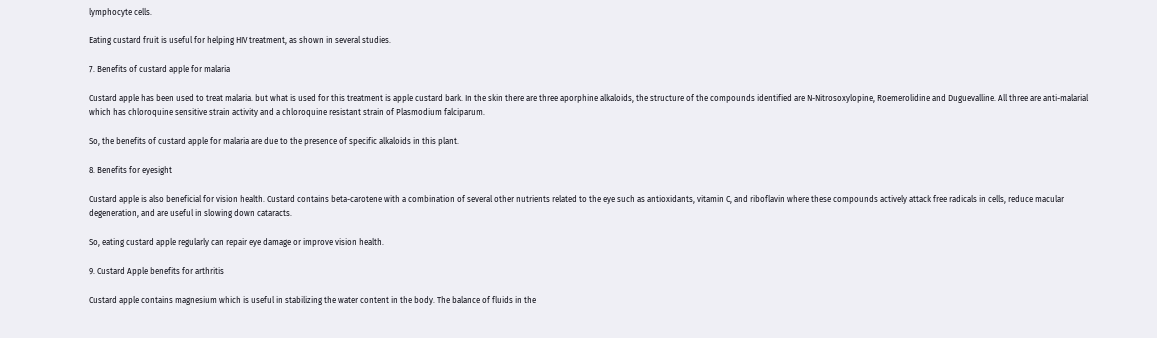lymphocyte cells.

Eating custard fruit is useful for helping HIV treatment, as shown in several studies.

7. Benefits of custard apple for malaria

Custard apple has been used to treat malaria. but what is used for this treatment is apple custard bark. In the skin there are three aporphine alkaloids, the structure of the compounds identified are N-Nitrosoxylopine, Roemerolidine and Duguevalline. All three are anti-malarial which has chloroquine sensitive strain activity and a chloroquine resistant strain of Plasmodium falciparum.

So, the benefits of custard apple for malaria are due to the presence of specific alkaloids in this plant.

8. Benefits for eyesight

Custard apple is also beneficial for vision health. Custard contains beta-carotene with a combination of several other nutrients related to the eye such as antioxidants, vitamin C, and riboflavin where these compounds actively attack free radicals in cells, reduce macular degeneration, and are useful in slowing down cataracts.

So, eating custard apple regularly can repair eye damage or improve vision health.

9. Custard Apple benefits for arthritis

Custard apple contains magnesium which is useful in stabilizing the water content in the body. The balance of fluids in the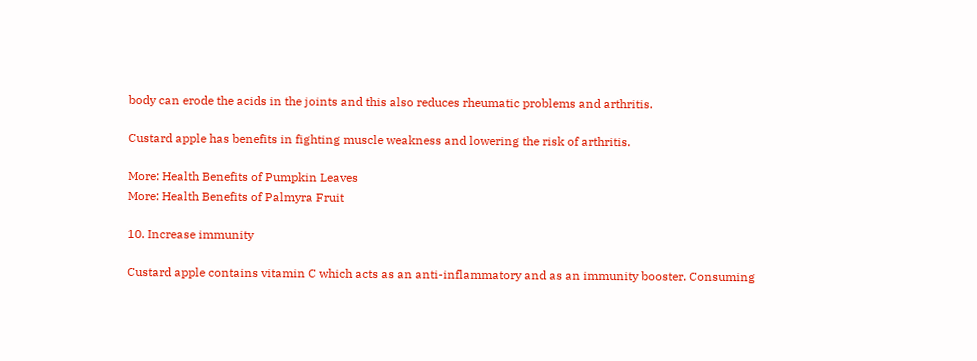body can erode the acids in the joints and this also reduces rheumatic problems and arthritis.

Custard apple has benefits in fighting muscle weakness and lowering the risk of arthritis.

More: Health Benefits of Pumpkin Leaves
More: Health Benefits of Palmyra Fruit

10. Increase immunity

Custard apple contains vitamin C which acts as an anti-inflammatory and as an immunity booster. Consuming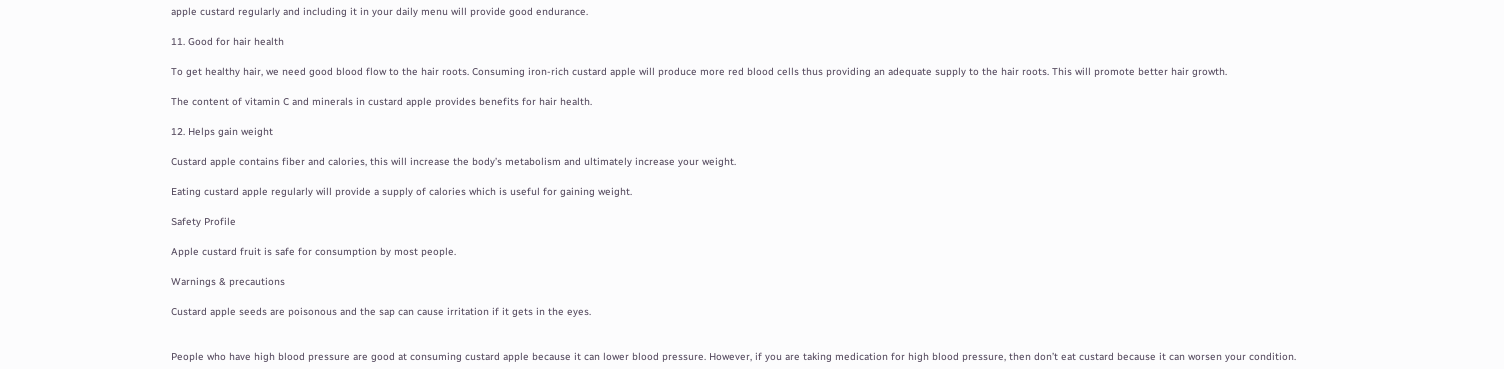apple custard regularly and including it in your daily menu will provide good endurance.

11. Good for hair health

To get healthy hair, we need good blood flow to the hair roots. Consuming iron-rich custard apple will produce more red blood cells thus providing an adequate supply to the hair roots. This will promote better hair growth.

The content of vitamin C and minerals in custard apple provides benefits for hair health.

12. Helps gain weight

Custard apple contains fiber and calories, this will increase the body’s metabolism and ultimately increase your weight.

Eating custard apple regularly will provide a supply of calories which is useful for gaining weight.

Safety Profile

Apple custard fruit is safe for consumption by most people.

Warnings & precautions

Custard apple seeds are poisonous and the sap can cause irritation if it gets in the eyes.


People who have high blood pressure are good at consuming custard apple because it can lower blood pressure. However, if you are taking medication for high blood pressure, then don’t eat custard because it can worsen your condition.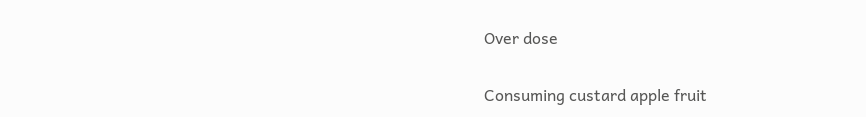Over dose

Consuming custard apple fruit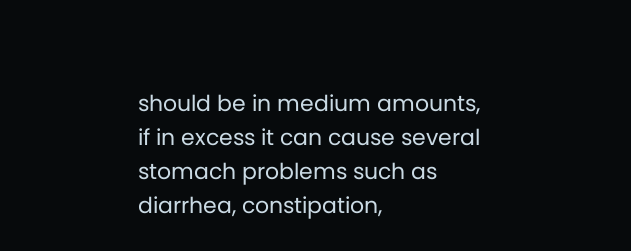should be in medium amounts, if in excess it can cause several stomach problems such as diarrhea, constipation,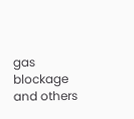gas blockage and others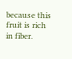because this fruit is rich in fiber.